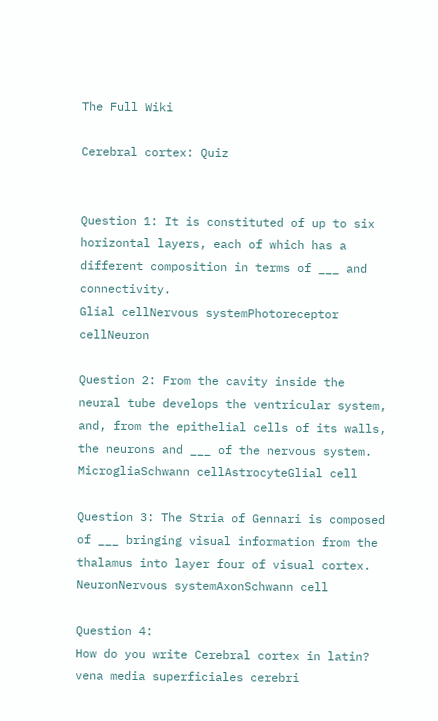The Full Wiki

Cerebral cortex: Quiz


Question 1: It is constituted of up to six horizontal layers, each of which has a different composition in terms of ___ and connectivity.
Glial cellNervous systemPhotoreceptor cellNeuron

Question 2: From the cavity inside the neural tube develops the ventricular system, and, from the epithelial cells of its walls, the neurons and ___ of the nervous system.
MicrogliaSchwann cellAstrocyteGlial cell

Question 3: The Stria of Gennari is composed of ___ bringing visual information from the thalamus into layer four of visual cortex.
NeuronNervous systemAxonSchwann cell

Question 4:
How do you write Cerebral cortex in latin?
vena media superficiales cerebri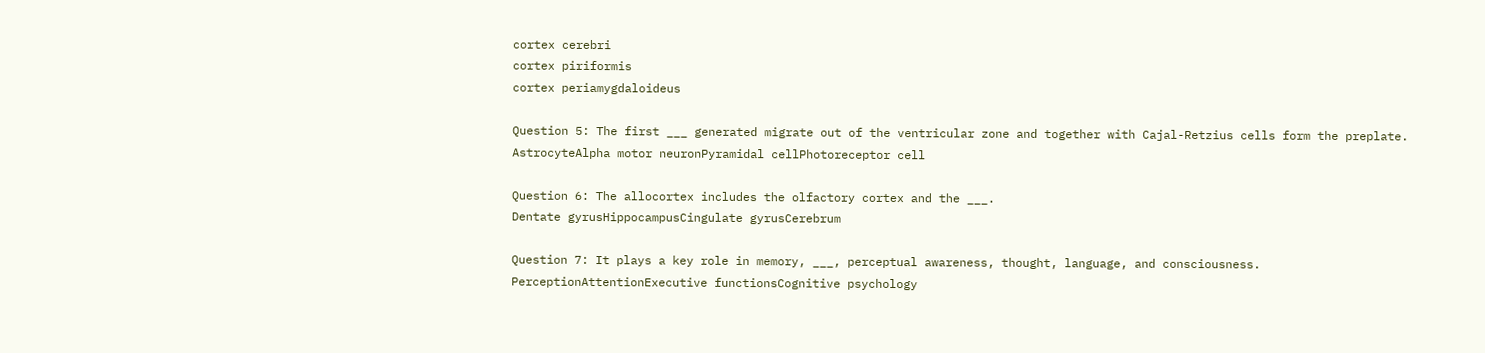cortex cerebri
cortex piriformis
cortex periamygdaloideus

Question 5: The first ___ generated migrate out of the ventricular zone and together with Cajal-Retzius cells form the preplate.
AstrocyteAlpha motor neuronPyramidal cellPhotoreceptor cell

Question 6: The allocortex includes the olfactory cortex and the ___.
Dentate gyrusHippocampusCingulate gyrusCerebrum

Question 7: It plays a key role in memory, ___, perceptual awareness, thought, language, and consciousness.
PerceptionAttentionExecutive functionsCognitive psychology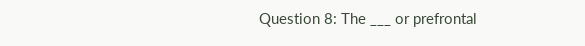Question 8: The ___ or prefrontal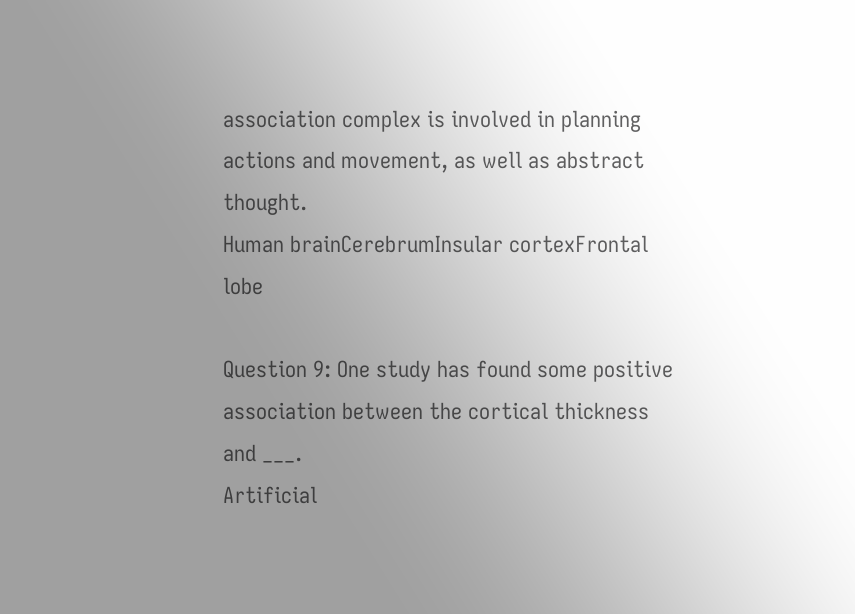association complex is involved in planning actions and movement, as well as abstract thought.
Human brainCerebrumInsular cortexFrontal lobe

Question 9: One study has found some positive association between the cortical thickness and ___.
Artificial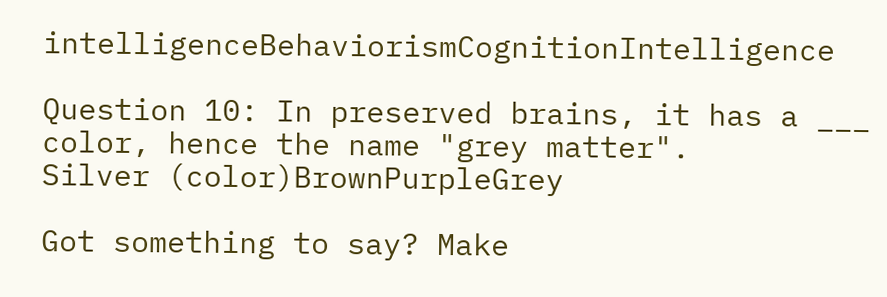intelligenceBehaviorismCognitionIntelligence

Question 10: In preserved brains, it has a ___ color, hence the name "grey matter".
Silver (color)BrownPurpleGrey

Got something to say? Make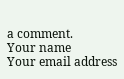a comment.
Your name
Your email address